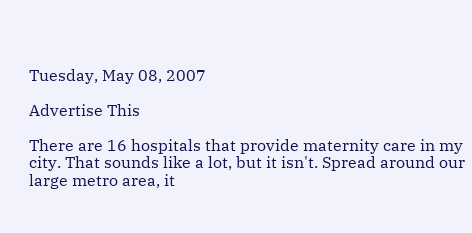Tuesday, May 08, 2007

Advertise This

There are 16 hospitals that provide maternity care in my city. That sounds like a lot, but it isn't. Spread around our large metro area, it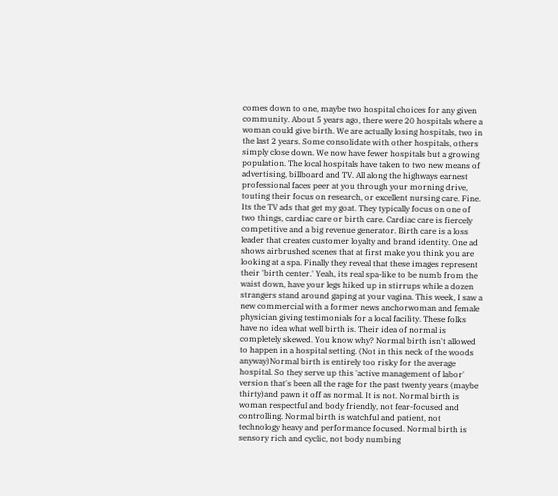comes down to one, maybe two hospital choices for any given community. About 5 years ago, there were 20 hospitals where a woman could give birth. We are actually losing hospitals, two in the last 2 years. Some consolidate with other hospitals, others simply close down. We now have fewer hospitals but a growing population. The local hospitals have taken to two new means of advertising, billboard and TV. All along the highways earnest professional faces peer at you through your morning drive, touting their focus on research, or excellent nursing care. Fine. Its the TV ads that get my goat. They typically focus on one of two things, cardiac care or birth care. Cardiac care is fiercely competitive and a big revenue generator. Birth care is a loss leader that creates customer loyalty and brand identity. One ad shows airbrushed scenes that at first make you think you are looking at a spa. Finally they reveal that these images represent their 'birth center.' Yeah, its real spa-like to be numb from the waist down, have your legs hiked up in stirrups while a dozen strangers stand around gaping at your vagina. This week, I saw a new commercial with a former news anchorwoman and female physician giving testimonials for a local facility. These folks have no idea what well birth is. Their idea of normal is completely skewed. You know why? Normal birth isn't allowed to happen in a hospital setting. (Not in this neck of the woods anyway)Normal birth is entirely too risky for the average hospital. So they serve up this 'active management of labor' version that's been all the rage for the past twenty years (maybe thirty)and pawn it off as normal. It is not. Normal birth is woman respectful and body friendly, not fear-focused and controlling. Normal birth is watchful and patient, not technology heavy and performance focused. Normal birth is sensory rich and cyclic, not body numbing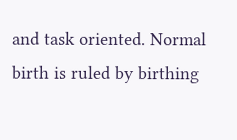and task oriented. Normal birth is ruled by birthing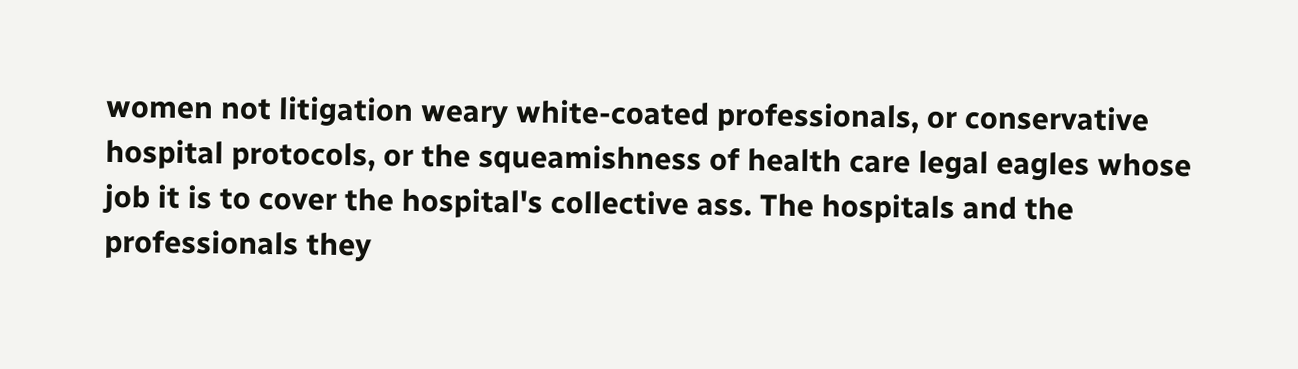women not litigation weary white-coated professionals, or conservative hospital protocols, or the squeamishness of health care legal eagles whose job it is to cover the hospital's collective ass. The hospitals and the professionals they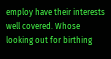employ have their interests well covered. Whose looking out for birthing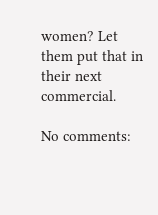women? Let them put that in their next commercial.

No comments: